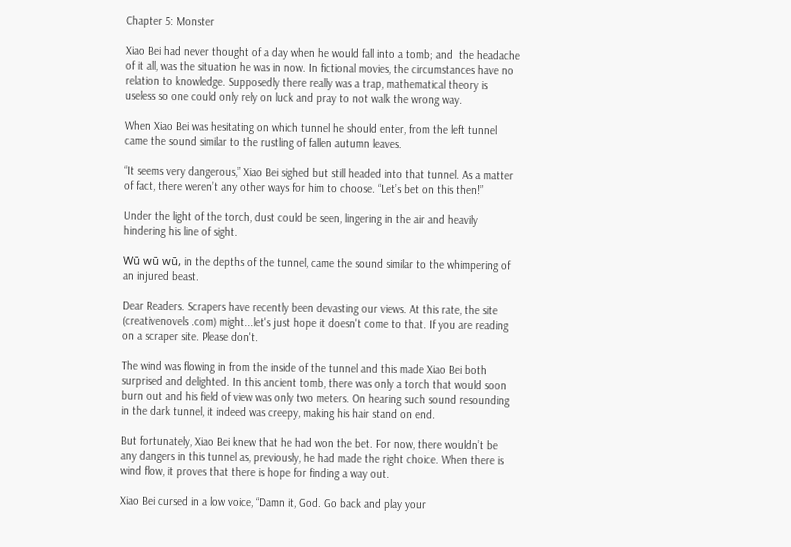Chapter 5: Monster

Xiao Bei had never thought of a day when he would fall into a tomb; and  the headache of it all, was the situation he was in now. In fictional movies, the circumstances have no relation to knowledge. Supposedly there really was a trap, mathematical theory is useless so one could only rely on luck and pray to not walk the wrong way.

When Xiao Bei was hesitating on which tunnel he should enter, from the left tunnel came the sound similar to the rustling of fallen autumn leaves.

“It seems very dangerous,” Xiao Bei sighed but still headed into that tunnel. As a matter of fact, there weren’t any other ways for him to choose. “Let’s bet on this then!”

Under the light of the torch, dust could be seen, lingering in the air and heavily hindering his line of sight.

Wū wū wū, in the depths of the tunnel, came the sound similar to the whimpering of an injured beast.

Dear Readers. Scrapers have recently been devasting our views. At this rate, the site (creativenovels .com) might...let's just hope it doesn't come to that. If you are reading on a scraper site. Please don't.

The wind was flowing in from the inside of the tunnel and this made Xiao Bei both surprised and delighted. In this ancient tomb, there was only a torch that would soon burn out and his field of view was only two meters. On hearing such sound resounding in the dark tunnel, it indeed was creepy, making his hair stand on end.

But fortunately, Xiao Bei knew that he had won the bet. For now, there wouldn’t be any dangers in this tunnel as, previously, he had made the right choice. When there is wind flow, it proves that there is hope for finding a way out.

Xiao Bei cursed in a low voice, “Damn it, God. Go back and play your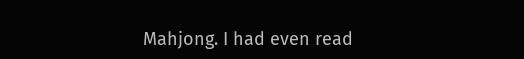Mahjong. I had even read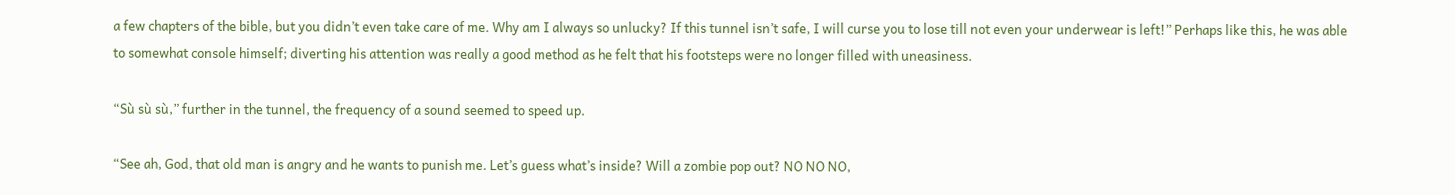a few chapters of the bible, but you didn’t even take care of me. Why am I always so unlucky? If this tunnel isn’t safe, I will curse you to lose till not even your underwear is left!” Perhaps like this, he was able to somewhat console himself; diverting his attention was really a good method as he felt that his footsteps were no longer filled with uneasiness.

“Sù sù sù,” further in the tunnel, the frequency of a sound seemed to speed up.

“See ah, God, that old man is angry and he wants to punish me. Let’s guess what’s inside? Will a zombie pop out? NO NO NO,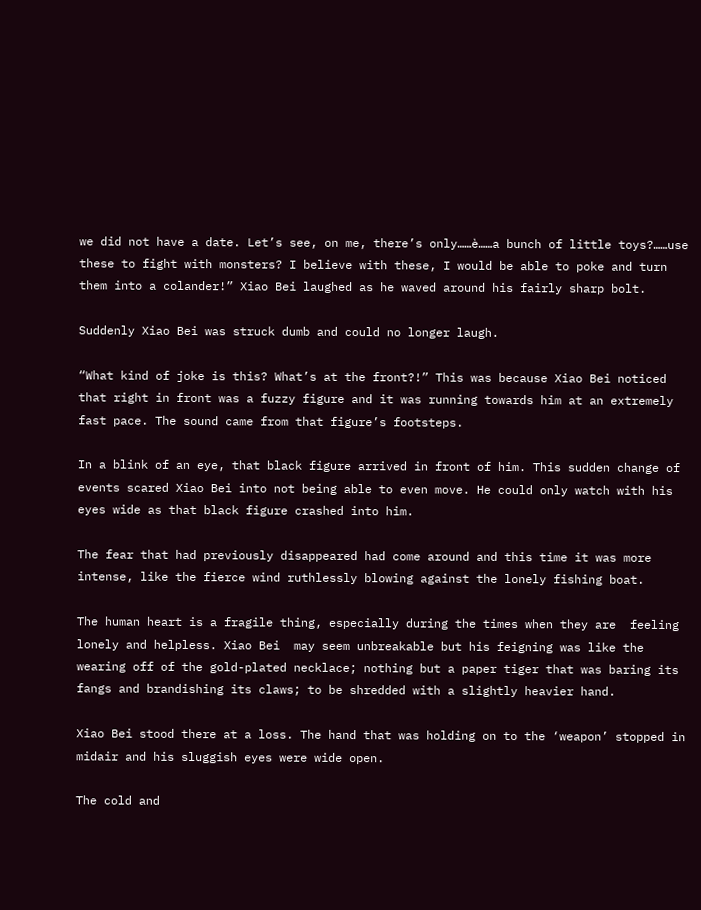we did not have a date. Let’s see, on me, there’s only……è……a bunch of little toys?……use these to fight with monsters? I believe with these, I would be able to poke and turn them into a colander!” Xiao Bei laughed as he waved around his fairly sharp bolt.

Suddenly Xiao Bei was struck dumb and could no longer laugh.

“What kind of joke is this? What’s at the front?!” This was because Xiao Bei noticed that right in front was a fuzzy figure and it was running towards him at an extremely fast pace. The sound came from that figure’s footsteps.

In a blink of an eye, that black figure arrived in front of him. This sudden change of events scared Xiao Bei into not being able to even move. He could only watch with his eyes wide as that black figure crashed into him.

The fear that had previously disappeared had come around and this time it was more intense, like the fierce wind ruthlessly blowing against the lonely fishing boat.

The human heart is a fragile thing, especially during the times when they are  feeling lonely and helpless. Xiao Bei  may seem unbreakable but his feigning was like the wearing off of the gold-plated necklace; nothing but a paper tiger that was baring its fangs and brandishing its claws; to be shredded with a slightly heavier hand.

Xiao Bei stood there at a loss. The hand that was holding on to the ‘weapon’ stopped in midair and his sluggish eyes were wide open.

The cold and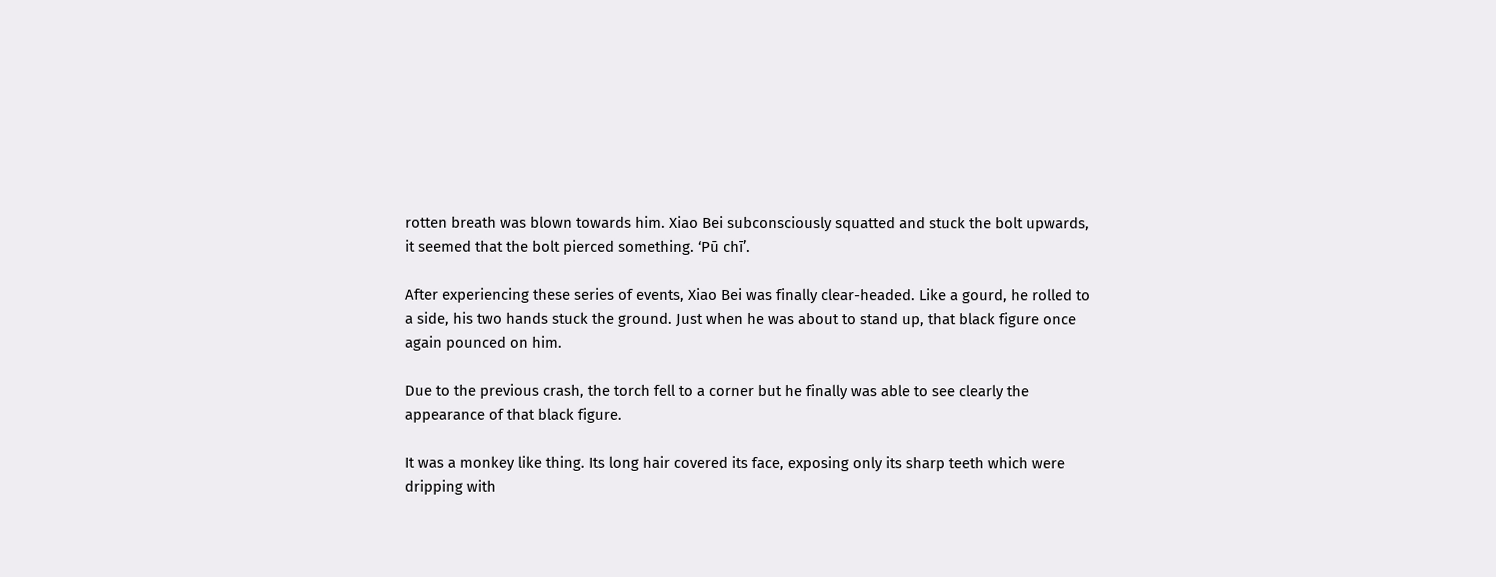rotten breath was blown towards him. Xiao Bei subconsciously squatted and stuck the bolt upwards, it seemed that the bolt pierced something. ‘Pū chī’.

After experiencing these series of events, Xiao Bei was finally clear-headed. Like a gourd, he rolled to a side, his two hands stuck the ground. Just when he was about to stand up, that black figure once again pounced on him.

Due to the previous crash, the torch fell to a corner but he finally was able to see clearly the appearance of that black figure.

It was a monkey like thing. Its long hair covered its face, exposing only its sharp teeth which were dripping with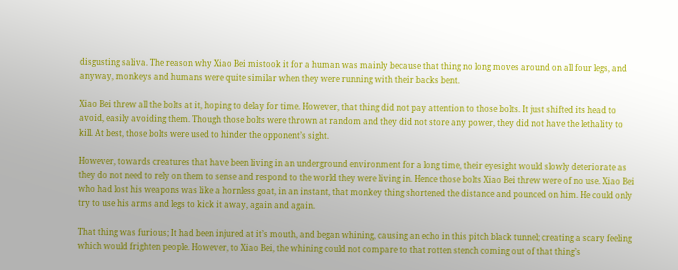disgusting saliva. The reason why Xiao Bei mistook it for a human was mainly because that thing no long moves around on all four legs, and anyway, monkeys and humans were quite similar when they were running with their backs bent.

Xiao Bei threw all the bolts at it, hoping to delay for time. However, that thing did not pay attention to those bolts. It just shifted its head to avoid, easily avoiding them. Though those bolts were thrown at random and they did not store any power, they did not have the lethality to kill. At best, those bolts were used to hinder the opponent’s sight.

However, towards creatures that have been living in an underground environment for a long time, their eyesight would slowly deteriorate as they do not need to rely on them to sense and respond to the world they were living in. Hence those bolts Xiao Bei threw were of no use. Xiao Bei who had lost his weapons was like a hornless goat, in an instant, that monkey thing shortened the distance and pounced on him. He could only try to use his arms and legs to kick it away, again and again.

That thing was furious; It had been injured at it’s mouth, and began whining, causing an echo in this pitch black tunnel; creating a scary feeling which would frighten people. However, to Xiao Bei, the whining could not compare to that rotten stench coming out of that thing’s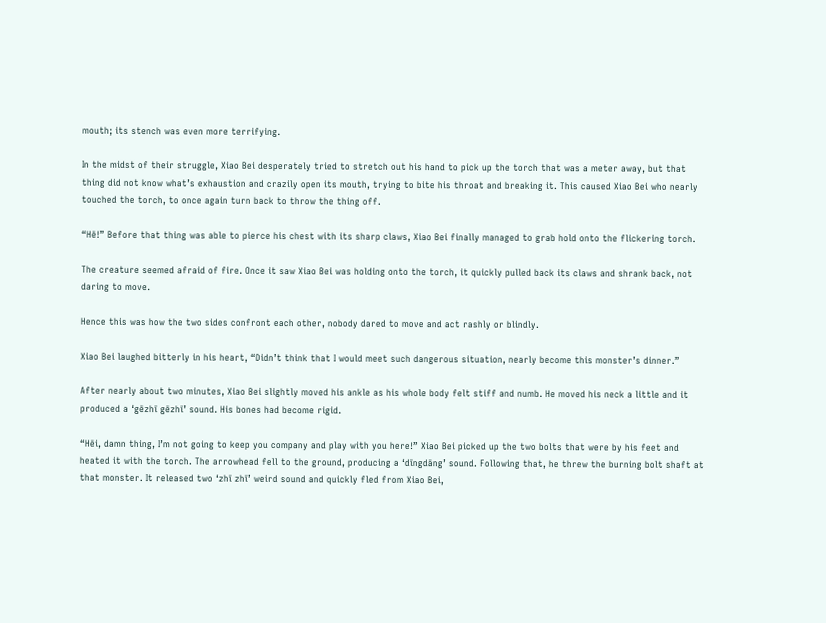mouth; its stench was even more terrifying.

In the midst of their struggle, Xiao Bei desperately tried to stretch out his hand to pick up the torch that was a meter away, but that thing did not know what’s exhaustion and crazily open its mouth, trying to bite his throat and breaking it. This caused Xiao Bei who nearly touched the torch, to once again turn back to throw the thing off.

“Hē!” Before that thing was able to pierce his chest with its sharp claws, Xiao Bei finally managed to grab hold onto the flickering torch.

The creature seemed afraid of fire. Once it saw Xiao Bei was holding onto the torch, it quickly pulled back its claws and shrank back, not daring to move.

Hence this was how the two sides confront each other, nobody dared to move and act rashly or blindly.

Xiao Bei laughed bitterly in his heart, “Didn’t think that I would meet such dangerous situation, nearly become this monster’s dinner.”

After nearly about two minutes, Xiao Bei slightly moved his ankle as his whole body felt stiff and numb. He moved his neck a little and it produced a ‘gēzhī gēzhī’ sound. His bones had become rigid.

“Hēi, damn thing, I’m not going to keep you company and play with you here!” Xiao Bei picked up the two bolts that were by his feet and heated it with the torch. The arrowhead fell to the ground, producing a ‘dīngdāng’ sound. Following that, he threw the burning bolt shaft at that monster. It released two ‘zhī zhī’ weird sound and quickly fled from Xiao Bei,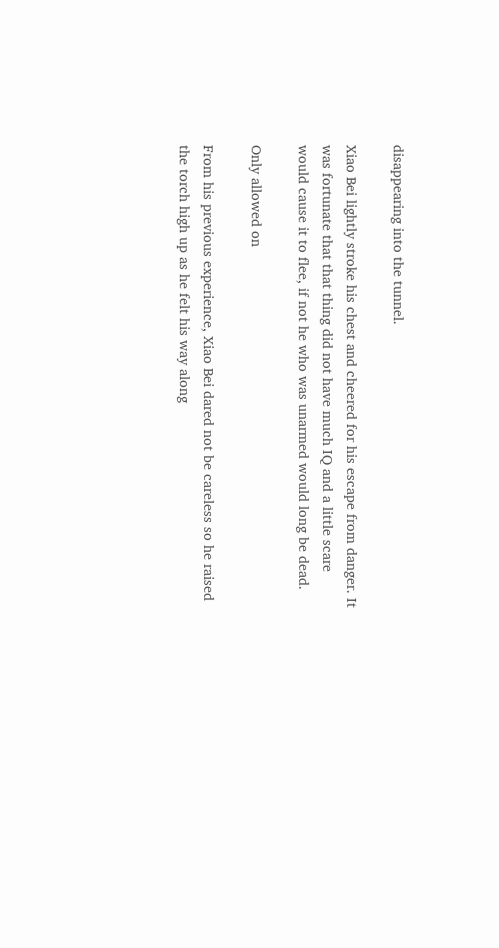disappearing into the tunnel.

Xiao Bei lightly stroke his chest and cheered for his escape from danger. It was fortunate that that thing did not have much IQ and a little scare would cause it to flee, if not he who was unarmed would long be dead.

Only allowed on

From his previous experience, Xiao Bei dared not be careless so he raised the torch high up as he felt his way along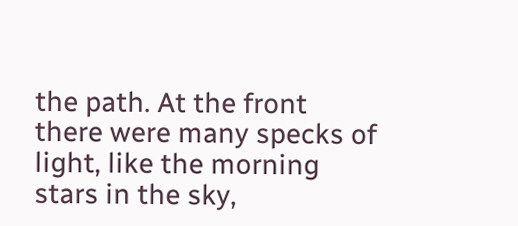the path. At the front there were many specks of light, like the morning stars in the sky,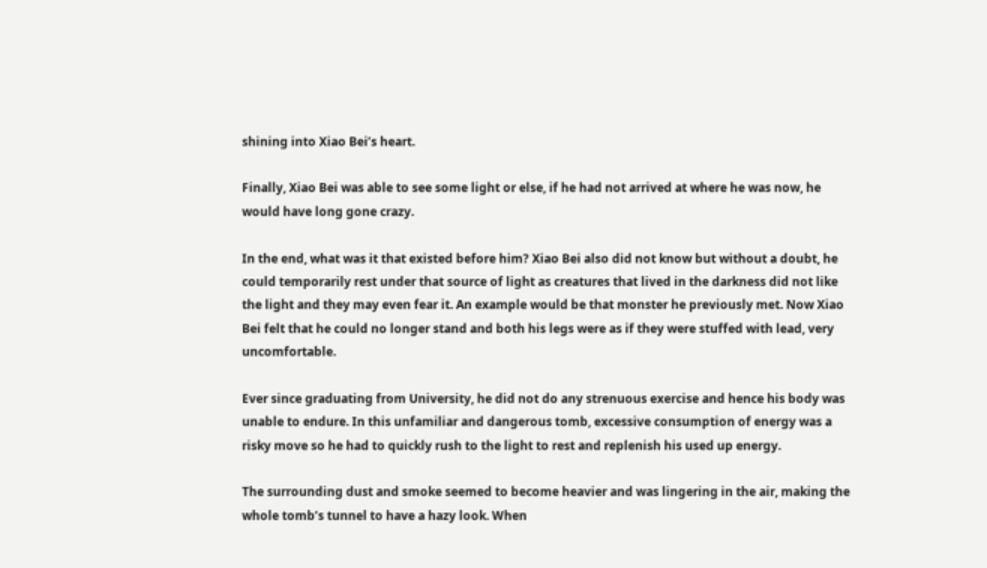shining into Xiao Bei’s heart.

Finally, Xiao Bei was able to see some light or else, if he had not arrived at where he was now, he would have long gone crazy.

In the end, what was it that existed before him? Xiao Bei also did not know but without a doubt, he could temporarily rest under that source of light as creatures that lived in the darkness did not like the light and they may even fear it. An example would be that monster he previously met. Now Xiao Bei felt that he could no longer stand and both his legs were as if they were stuffed with lead, very uncomfortable.

Ever since graduating from University, he did not do any strenuous exercise and hence his body was unable to endure. In this unfamiliar and dangerous tomb, excessive consumption of energy was a risky move so he had to quickly rush to the light to rest and replenish his used up energy.

The surrounding dust and smoke seemed to become heavier and was lingering in the air, making the whole tomb’s tunnel to have a hazy look. When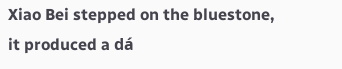Xiao Bei stepped on the bluestone, it produced a dá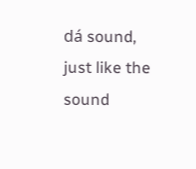dá sound, just like the sound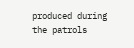produced during the patrols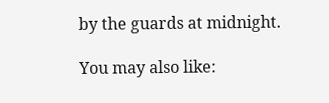by the guards at midnight.

You may also like: